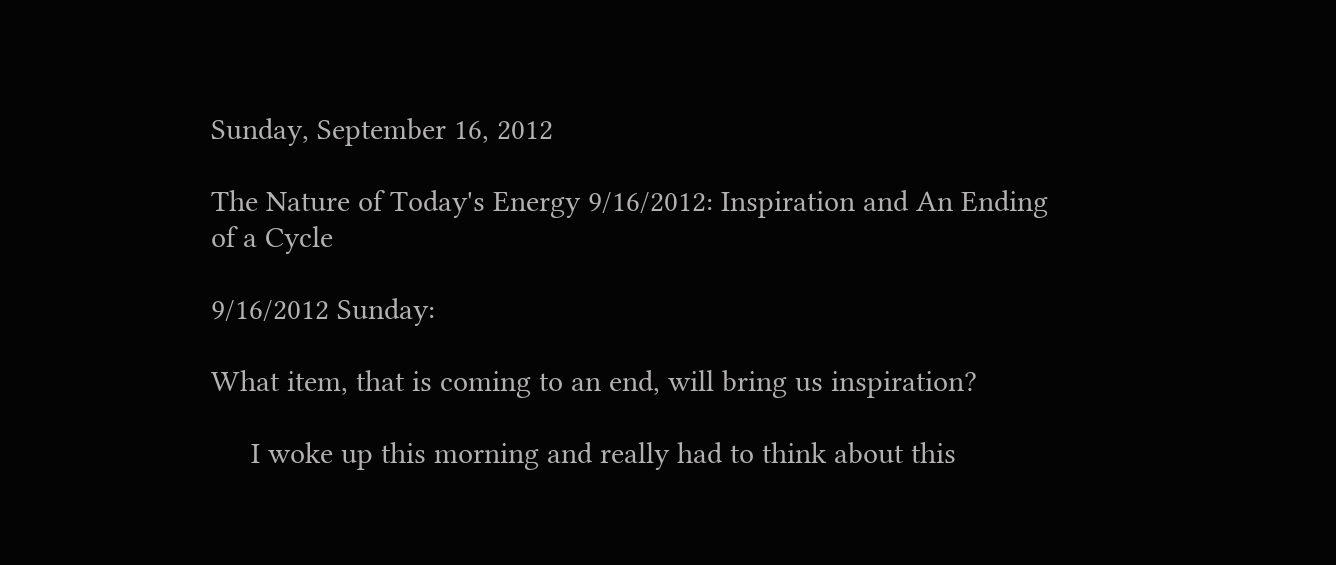Sunday, September 16, 2012

The Nature of Today's Energy 9/16/2012: Inspiration and An Ending of a Cycle

9/16/2012 Sunday:

What item, that is coming to an end, will bring us inspiration?

     I woke up this morning and really had to think about this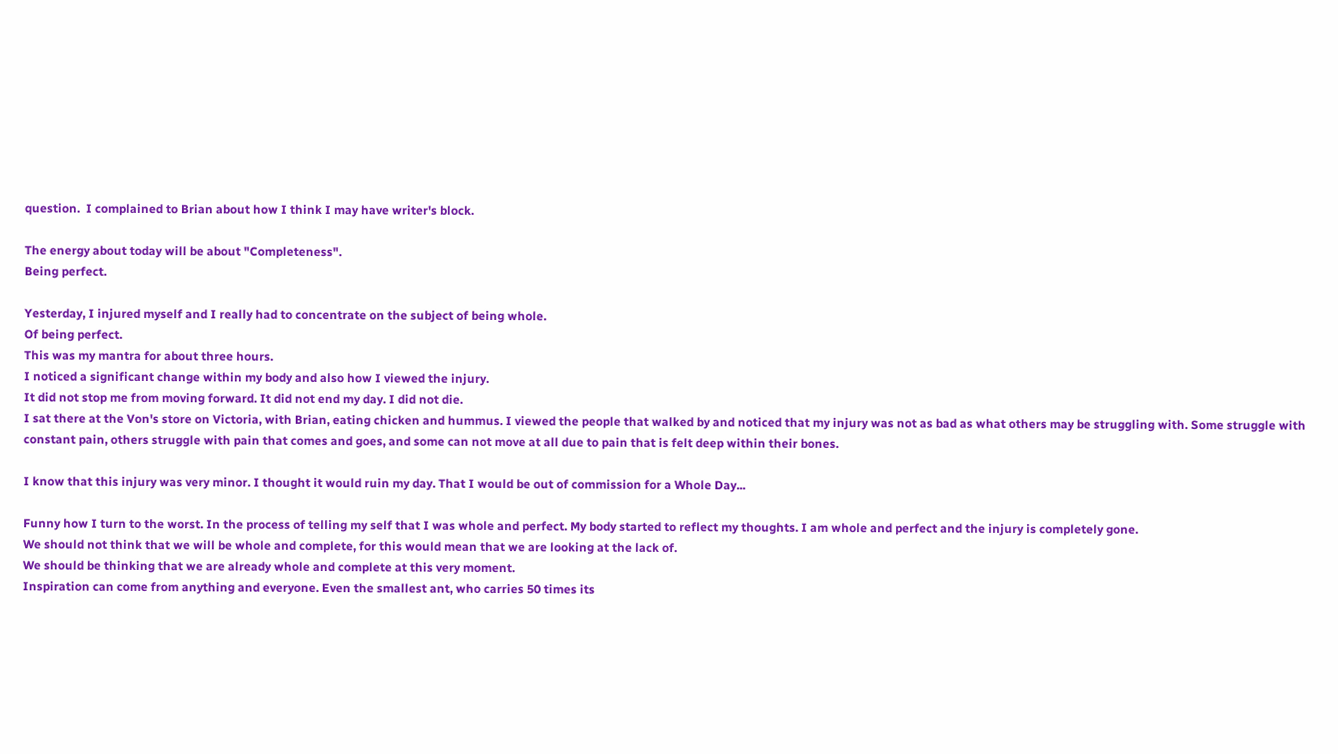question.  I complained to Brian about how I think I may have writer's block.

The energy about today will be about "Completeness".
Being perfect.

Yesterday, I injured myself and I really had to concentrate on the subject of being whole.
Of being perfect.
This was my mantra for about three hours.
I noticed a significant change within my body and also how I viewed the injury.
It did not stop me from moving forward. It did not end my day. I did not die.
I sat there at the Von's store on Victoria, with Brian, eating chicken and hummus. I viewed the people that walked by and noticed that my injury was not as bad as what others may be struggling with. Some struggle with constant pain, others struggle with pain that comes and goes, and some can not move at all due to pain that is felt deep within their bones.

I know that this injury was very minor. I thought it would ruin my day. That I would be out of commission for a Whole Day...

Funny how I turn to the worst. In the process of telling my self that I was whole and perfect. My body started to reflect my thoughts. I am whole and perfect and the injury is completely gone.
We should not think that we will be whole and complete, for this would mean that we are looking at the lack of.
We should be thinking that we are already whole and complete at this very moment.
Inspiration can come from anything and everyone. Even the smallest ant, who carries 50 times its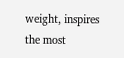weight, inspires the most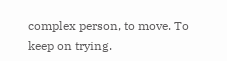complex person, to move. To keep on trying.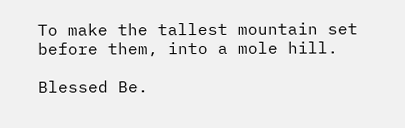To make the tallest mountain set before them, into a mole hill.

Blessed Be.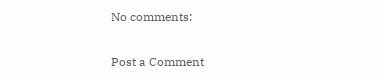No comments:

Post a Comment